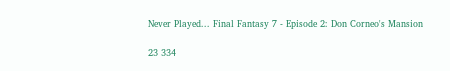Never Played... Final Fantasy 7 - Episode 2: Don Corneo's Mansion

23 334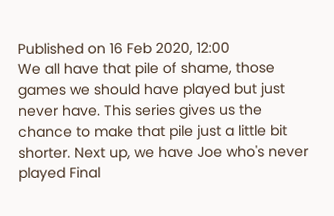Published on 16 Feb 2020, 12:00
We all have that pile of shame, those games we should have played but just never have. This series gives us the chance to make that pile just a little bit shorter. Next up, we have Joe who's never played Final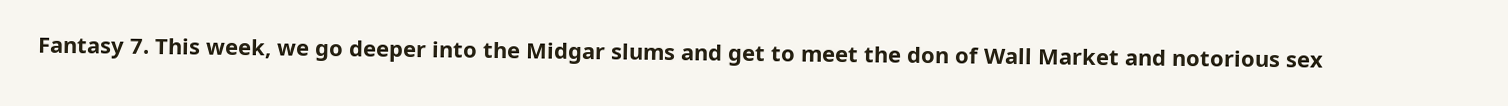Fantasy 7. This week, we go deeper into the Midgar slums and get to meet the don of Wall Market and notorious sex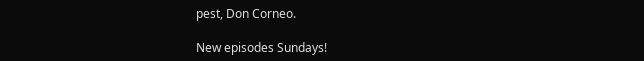pest, Don Corneo.

New episodes Sundays!